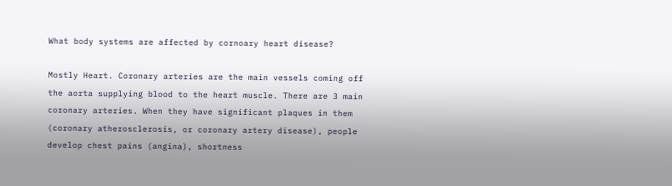What body systems are affected by cornoary heart disease?

Mostly Heart. Coronary arteries are the main vessels coming off the aorta supplying blood to the heart muscle. There are 3 main coronary arteries. When they have significant plaques in them (coronary atherosclerosis, or coronary artery disease), people develop chest pains (angina), shortness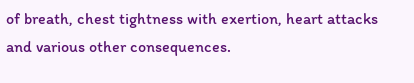of breath, chest tightness with exertion, heart attacks and various other consequences.